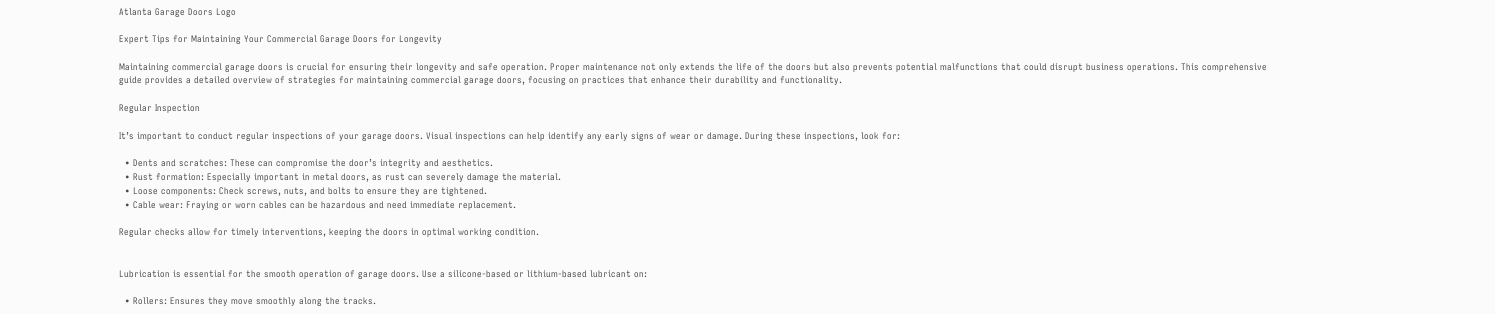Atlanta Garage Doors Logo

Expert Tips for Maintaining Your Commercial Garage Doors for Longevity

Maintaining commercial garage doors is crucial for ensuring their longevity and safe operation. Proper maintenance not only extends the life of the doors but also prevents potential malfunctions that could disrupt business operations. This comprehensive guide provides a detailed overview of strategies for maintaining commercial garage doors, focusing on practices that enhance their durability and functionality.

Regular Inspection

It’s important to conduct regular inspections of your garage doors. Visual inspections can help identify any early signs of wear or damage. During these inspections, look for:

  • Dents and scratches: These can compromise the door’s integrity and aesthetics.
  • Rust formation: Especially important in metal doors, as rust can severely damage the material.
  • Loose components: Check screws, nuts, and bolts to ensure they are tightened.
  • Cable wear: Fraying or worn cables can be hazardous and need immediate replacement.

Regular checks allow for timely interventions, keeping the doors in optimal working condition.


Lubrication is essential for the smooth operation of garage doors. Use a silicone-based or lithium-based lubricant on:

  • Rollers: Ensures they move smoothly along the tracks.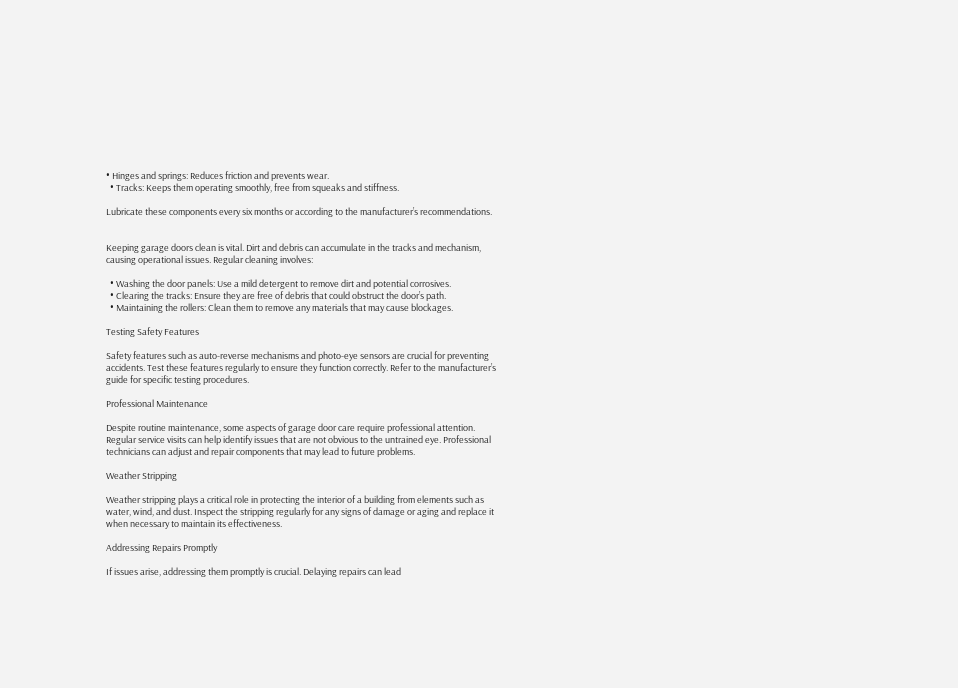• Hinges and springs: Reduces friction and prevents wear.
  • Tracks: Keeps them operating smoothly, free from squeaks and stiffness.

Lubricate these components every six months or according to the manufacturer’s recommendations.


Keeping garage doors clean is vital. Dirt and debris can accumulate in the tracks and mechanism, causing operational issues. Regular cleaning involves:

  • Washing the door panels: Use a mild detergent to remove dirt and potential corrosives.
  • Clearing the tracks: Ensure they are free of debris that could obstruct the door’s path.
  • Maintaining the rollers: Clean them to remove any materials that may cause blockages.

Testing Safety Features

Safety features such as auto-reverse mechanisms and photo-eye sensors are crucial for preventing accidents. Test these features regularly to ensure they function correctly. Refer to the manufacturer’s guide for specific testing procedures.

Professional Maintenance

Despite routine maintenance, some aspects of garage door care require professional attention. Regular service visits can help identify issues that are not obvious to the untrained eye. Professional technicians can adjust and repair components that may lead to future problems.

Weather Stripping

Weather stripping plays a critical role in protecting the interior of a building from elements such as water, wind, and dust. Inspect the stripping regularly for any signs of damage or aging and replace it when necessary to maintain its effectiveness.

Addressing Repairs Promptly

If issues arise, addressing them promptly is crucial. Delaying repairs can lead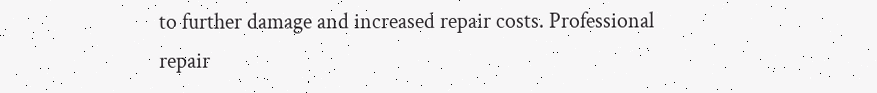to further damage and increased repair costs. Professional repair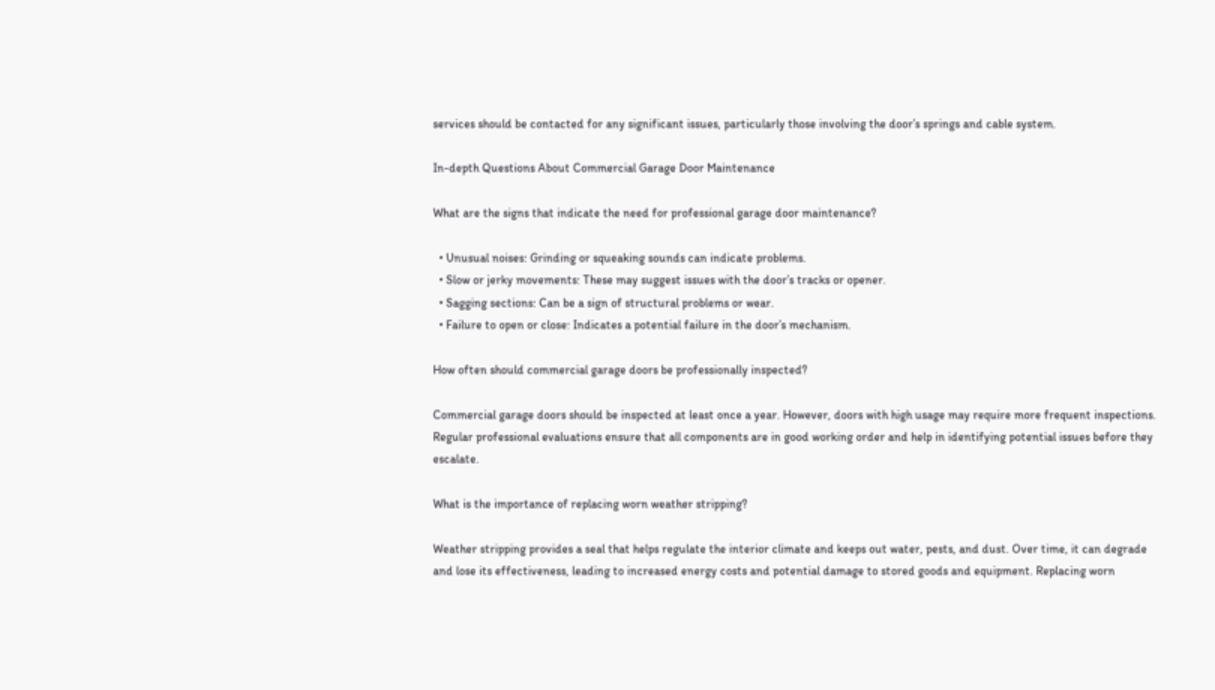services should be contacted for any significant issues, particularly those involving the door’s springs and cable system.

In-depth Questions About Commercial Garage Door Maintenance

What are the signs that indicate the need for professional garage door maintenance?

  • Unusual noises: Grinding or squeaking sounds can indicate problems.
  • Slow or jerky movements: These may suggest issues with the door’s tracks or opener.
  • Sagging sections: Can be a sign of structural problems or wear.
  • Failure to open or close: Indicates a potential failure in the door’s mechanism.

How often should commercial garage doors be professionally inspected?

Commercial garage doors should be inspected at least once a year. However, doors with high usage may require more frequent inspections. Regular professional evaluations ensure that all components are in good working order and help in identifying potential issues before they escalate.

What is the importance of replacing worn weather stripping?

Weather stripping provides a seal that helps regulate the interior climate and keeps out water, pests, and dust. Over time, it can degrade and lose its effectiveness, leading to increased energy costs and potential damage to stored goods and equipment. Replacing worn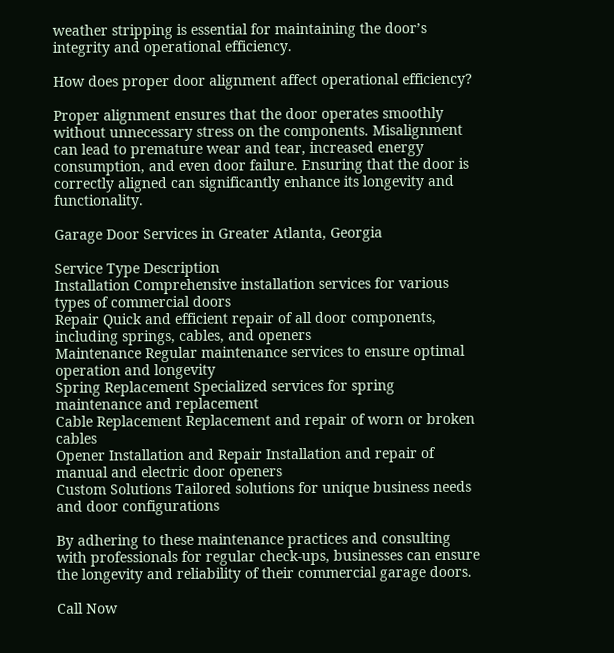weather stripping is essential for maintaining the door’s integrity and operational efficiency.

How does proper door alignment affect operational efficiency?

Proper alignment ensures that the door operates smoothly without unnecessary stress on the components. Misalignment can lead to premature wear and tear, increased energy consumption, and even door failure. Ensuring that the door is correctly aligned can significantly enhance its longevity and functionality.

Garage Door Services in Greater Atlanta, Georgia

Service Type Description
Installation Comprehensive installation services for various types of commercial doors
Repair Quick and efficient repair of all door components, including springs, cables, and openers
Maintenance Regular maintenance services to ensure optimal operation and longevity
Spring Replacement Specialized services for spring maintenance and replacement
Cable Replacement Replacement and repair of worn or broken cables
Opener Installation and Repair Installation and repair of manual and electric door openers
Custom Solutions Tailored solutions for unique business needs and door configurations

By adhering to these maintenance practices and consulting with professionals for regular check-ups, businesses can ensure the longevity and reliability of their commercial garage doors.

Call Now